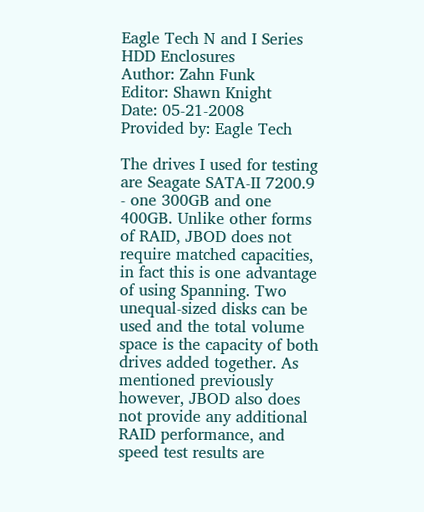Eagle Tech N and I Series HDD Enclosures
Author: Zahn Funk
Editor: Shawn Knight
Date: 05-21-2008
Provided by: Eagle Tech

The drives I used for testing are Seagate SATA-II 7200.9 - one 300GB and one 400GB. Unlike other forms of RAID, JBOD does not require matched capacities, in fact this is one advantage of using Spanning. Two unequal-sized disks can be used and the total volume space is the capacity of both drives added together. As mentioned previously however, JBOD also does not provide any additional RAID performance, and speed test results are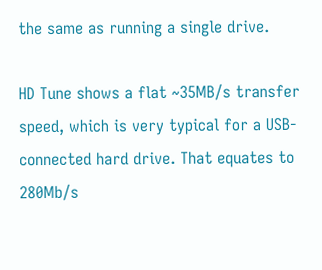the same as running a single drive.

HD Tune shows a flat ~35MB/s transfer speed, which is very typical for a USB-connected hard drive. That equates to 280Mb/s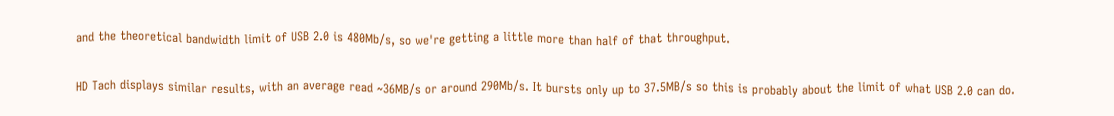and the theoretical bandwidth limit of USB 2.0 is 480Mb/s, so we're getting a little more than half of that throughput.

HD Tach displays similar results, with an average read ~36MB/s or around 290Mb/s. It bursts only up to 37.5MB/s so this is probably about the limit of what USB 2.0 can do.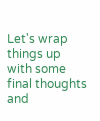Let's wrap things up with some final thoughts and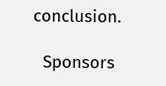conclusion.

  Sponsors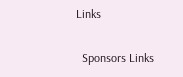Links

  Sponsors Links